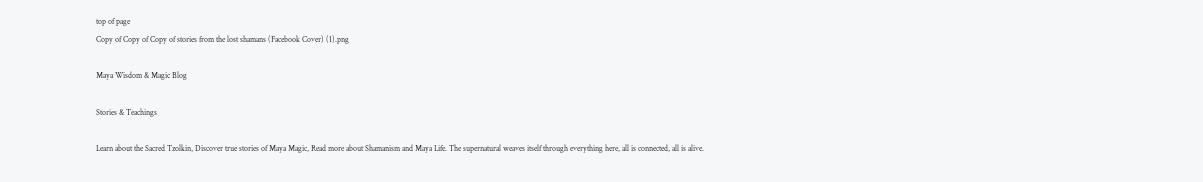top of page
Copy of Copy of Copy of stories from the lost shamans (Facebook Cover) (1).png

Maya Wisdom & Magic Blog

Stories & Teachings

Learn about the Sacred Tzolkin, Discover true stories of Maya Magic, Read more about Shamanism and Maya Life. The supernatural weaves itself through everything here, all is connected, all is alive.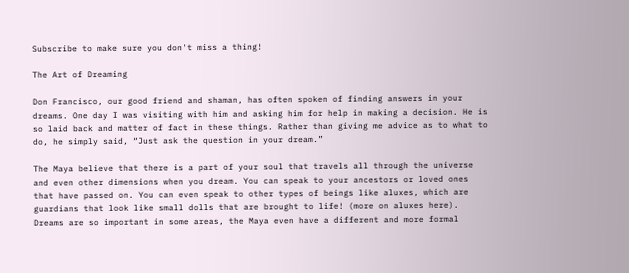Subscribe to make sure you don't miss a thing!

The Art of Dreaming

Don Francisco, our good friend and shaman, has often spoken of finding answers in your dreams. One day I was visiting with him and asking him for help in making a decision. He is so laid back and matter of fact in these things. Rather than giving me advice as to what to do, he simply said, “Just ask the question in your dream.”

The Maya believe that there is a part of your soul that travels all through the universe and even other dimensions when you dream. You can speak to your ancestors or loved ones that have passed on. You can even speak to other types of beings like aluxes, which are guardians that look like small dolls that are brought to life! (more on aluxes here). Dreams are so important in some areas, the Maya even have a different and more formal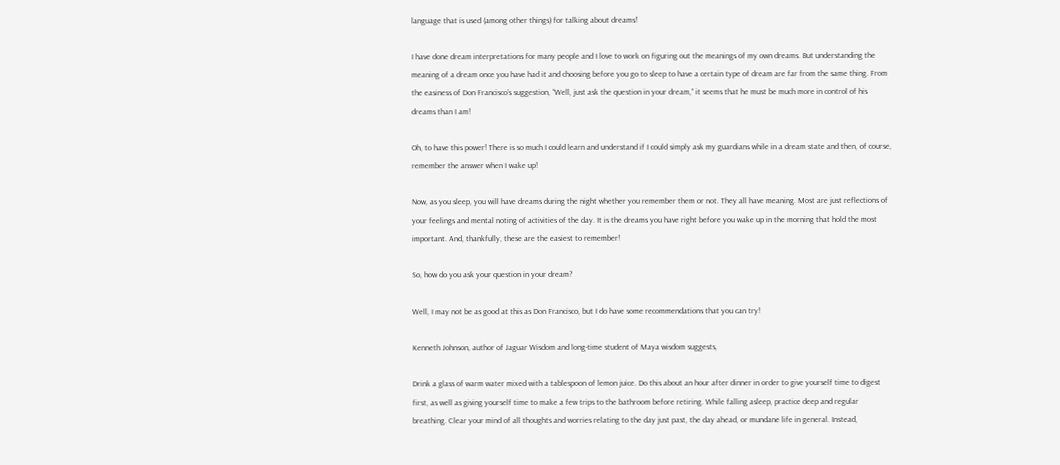language that is used (among other things) for talking about dreams!

I have done dream interpretations for many people and I love to work on figuring out the meanings of my own dreams. But understanding the meaning of a dream once you have had it and choosing before you go to sleep to have a certain type of dream are far from the same thing. From the easiness of Don Francisco’s suggestion, “Well, just ask the question in your dream,” it seems that he must be much more in control of his dreams than I am!

Oh, to have this power! There is so much I could learn and understand if I could simply ask my guardians while in a dream state and then, of course, remember the answer when I wake up!

Now, as you sleep, you will have dreams during the night whether you remember them or not. They all have meaning. Most are just reflections of your feelings and mental noting of activities of the day. It is the dreams you have right before you wake up in the morning that hold the most important. And, thankfully, these are the easiest to remember!

So, how do you ask your question in your dream?

Well, I may not be as good at this as Don Francisco, but I do have some recommendations that you can try!

Kenneth Johnson, author of Jaguar Wisdom and long-time student of Maya wisdom suggests,

Drink a glass of warm water mixed with a tablespoon of lemon juice. Do this about an hour after dinner in order to give yourself time to digest first, as well as giving yourself time to make a few trips to the bathroom before retiring. While falling asleep, practice deep and regular breathing. Clear your mind of all thoughts and worries relating to the day just past, the day ahead, or mundane life in general. Instead,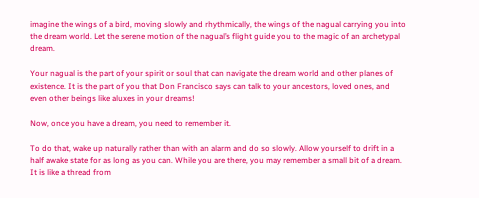imagine the wings of a bird, moving slowly and rhythmically, the wings of the nagual carrying you into the dream world. Let the serene motion of the nagual’s flight guide you to the magic of an archetypal dream.

Your nagual is the part of your spirit or soul that can navigate the dream world and other planes of existence. It is the part of you that Don Francisco says can talk to your ancestors, loved ones, and even other beings like aluxes in your dreams!

Now, once you have a dream, you need to remember it.

To do that, wake up naturally rather than with an alarm and do so slowly. Allow yourself to drift in a half awake state for as long as you can. While you are there, you may remember a small bit of a dream. It is like a thread from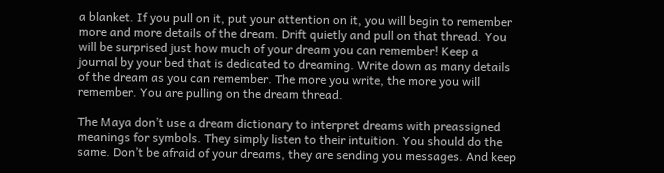a blanket. If you pull on it, put your attention on it, you will begin to remember more and more details of the dream. Drift quietly and pull on that thread. You will be surprised just how much of your dream you can remember! Keep a journal by your bed that is dedicated to dreaming. Write down as many details of the dream as you can remember. The more you write, the more you will remember. You are pulling on the dream thread.

The Maya don’t use a dream dictionary to interpret dreams with preassigned meanings for symbols. They simply listen to their intuition. You should do the same. Don’t be afraid of your dreams, they are sending you messages. And keep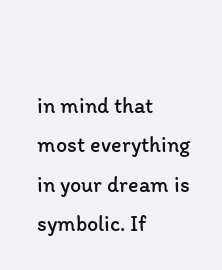in mind that most everything in your dream is symbolic. If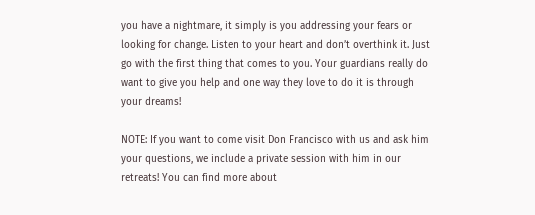you have a nightmare, it simply is you addressing your fears or looking for change. Listen to your heart and don’t overthink it. Just go with the first thing that comes to you. Your guardians really do want to give you help and one way they love to do it is through your dreams!

NOTE: If you want to come visit Don Francisco with us and ask him your questions, we include a private session with him in our retreats! You can find more about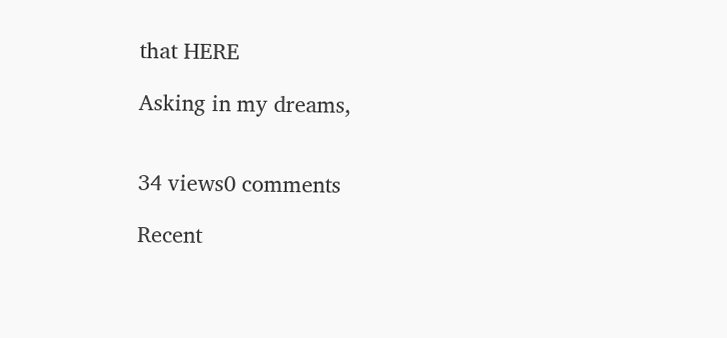that HERE

Asking in my dreams,


34 views0 comments

Recent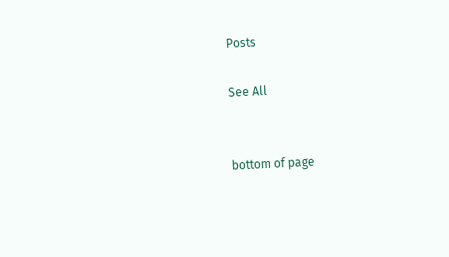Posts

See All


bottom of page